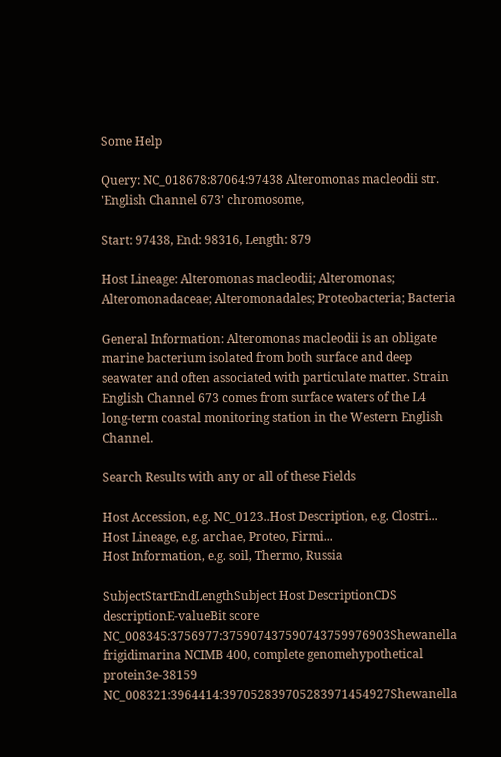Some Help

Query: NC_018678:87064:97438 Alteromonas macleodii str. 'English Channel 673' chromosome,

Start: 97438, End: 98316, Length: 879

Host Lineage: Alteromonas macleodii; Alteromonas; Alteromonadaceae; Alteromonadales; Proteobacteria; Bacteria

General Information: Alteromonas macleodii is an obligate marine bacterium isolated from both surface and deep seawater and often associated with particulate matter. Strain English Channel 673 comes from surface waters of the L4 long-term coastal monitoring station in the Western English Channel.

Search Results with any or all of these Fields

Host Accession, e.g. NC_0123..Host Description, e.g. Clostri...
Host Lineage, e.g. archae, Proteo, Firmi...
Host Information, e.g. soil, Thermo, Russia

SubjectStartEndLengthSubject Host DescriptionCDS descriptionE-valueBit score
NC_008345:3756977:375907437590743759976903Shewanella frigidimarina NCIMB 400, complete genomehypothetical protein3e-38159
NC_008321:3964414:397052839705283971454927Shewanella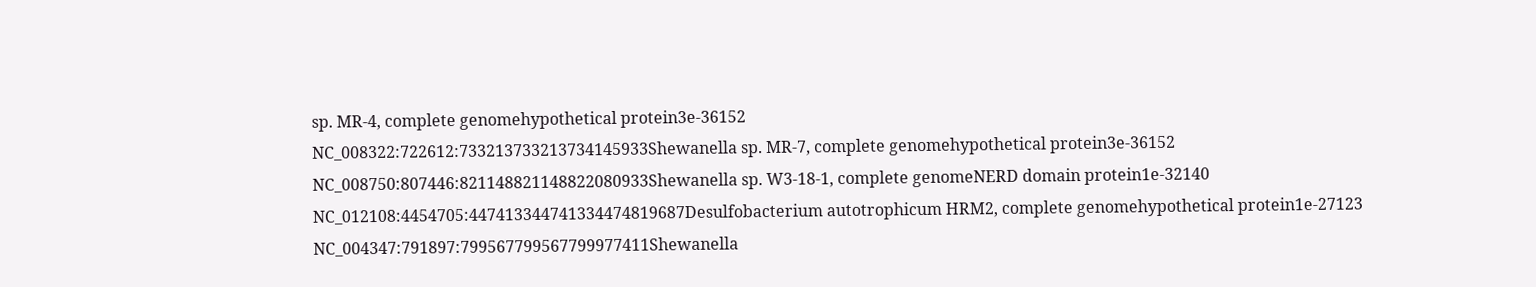sp. MR-4, complete genomehypothetical protein3e-36152
NC_008322:722612:733213733213734145933Shewanella sp. MR-7, complete genomehypothetical protein3e-36152
NC_008750:807446:821148821148822080933Shewanella sp. W3-18-1, complete genomeNERD domain protein1e-32140
NC_012108:4454705:447413344741334474819687Desulfobacterium autotrophicum HRM2, complete genomehypothetical protein1e-27123
NC_004347:791897:799567799567799977411Shewanella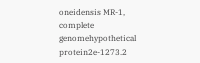oneidensis MR-1, complete genomehypothetical protein2e-1273.2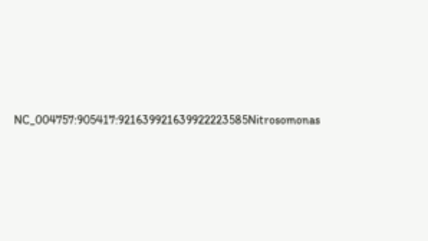NC_004757:905417:921639921639922223585Nitrosomonas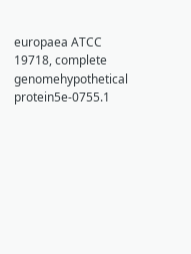europaea ATCC 19718, complete genomehypothetical protein5e-0755.1